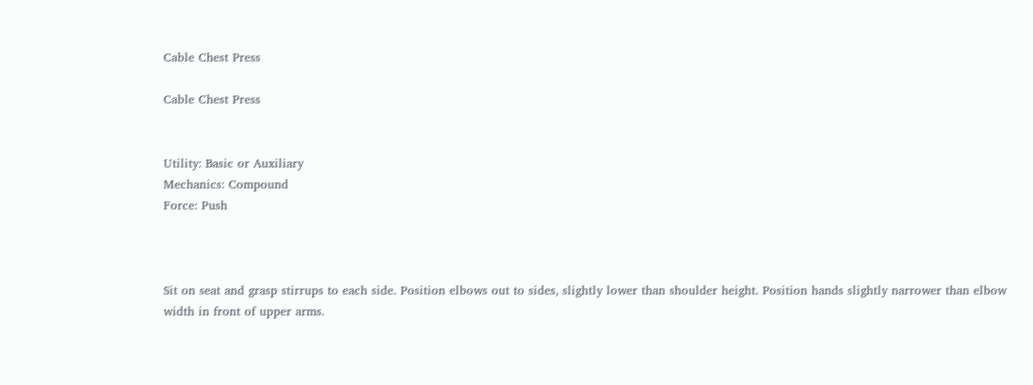Cable Chest Press

Cable Chest Press


Utility: Basic or Auxiliary
Mechanics: Compound
Force: Push



Sit on seat and grasp stirrups to each side. Position elbows out to sides, slightly lower than shoulder height. Position hands slightly narrower than elbow width in front of upper arms.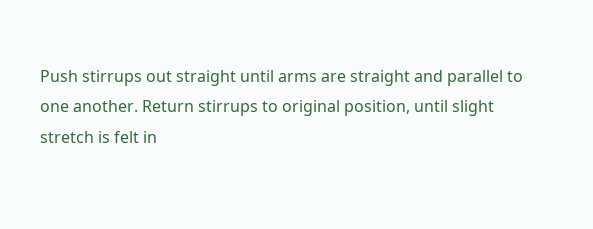Push stirrups out straight until arms are straight and parallel to one another. Return stirrups to original position, until slight stretch is felt in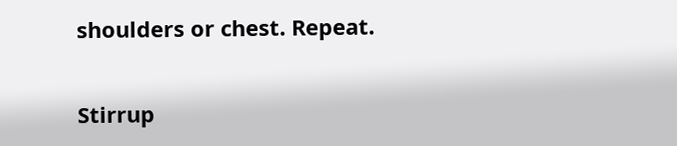shoulders or chest. Repeat.


Stirrup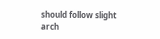should follow slight arch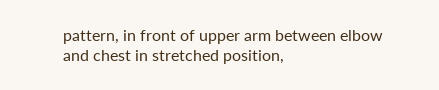pattern, in front of upper arm between elbow and chest in stretched position,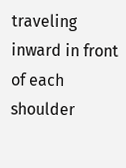traveling inward in front of each shoulder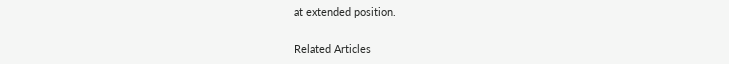at extended position.

Related Articles